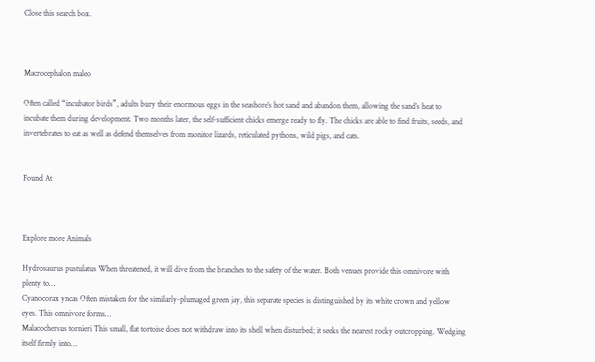Close this search box.



Macrocephalon maleo

Often called “incubator birds”, adults bury their enormous eggs in the seashore’s hot sand and abandon them, allowing the sand’s heat to incubate them during development. Two months later, the self-sufficient chicks emerge ready to fly. The chicks are able to find fruits, seeds, and invertebrates to eat as well as defend themselves from monitor lizards, reticulated pythons, wild pigs, and cats.


Found At



Explore more Animals

Hydrosaurus pustulatus When threatened, it will dive from the branches to the safety of the water. Both venues provide this omnivore with plenty to…
Cyanocorax yncas Often mistaken for the similarly-plumaged green jay, this separate species is distinguished by its white crown and yellow eyes. This omnivore forms…
Malacochersus tornieri This small, flat tortoise does not withdraw into its shell when disturbed; it seeks the nearest rocky outcropping. Wedging itself firmly into…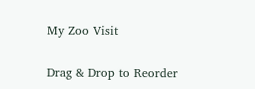My Zoo Visit

Drag & Drop to Reorder